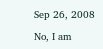Sep 26, 2008

No, I am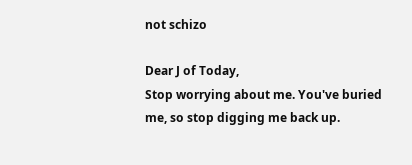not schizo

Dear J of Today,
Stop worrying about me. You've buried me, so stop digging me back up.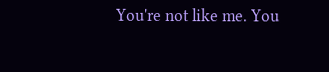You're not like me. You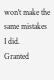won't make the same mistakes I did.
Granted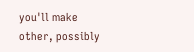you'll make other, possibly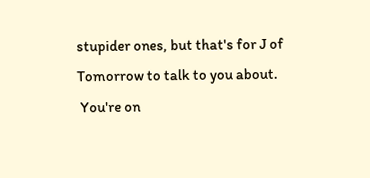stupider ones, but that's for J of Tomorrow to talk to you about.
 You're on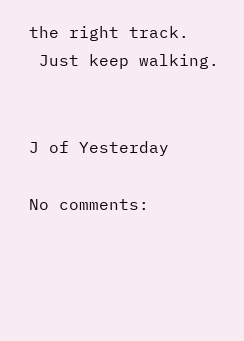the right track.
 Just keep walking.


J of Yesterday

No comments: